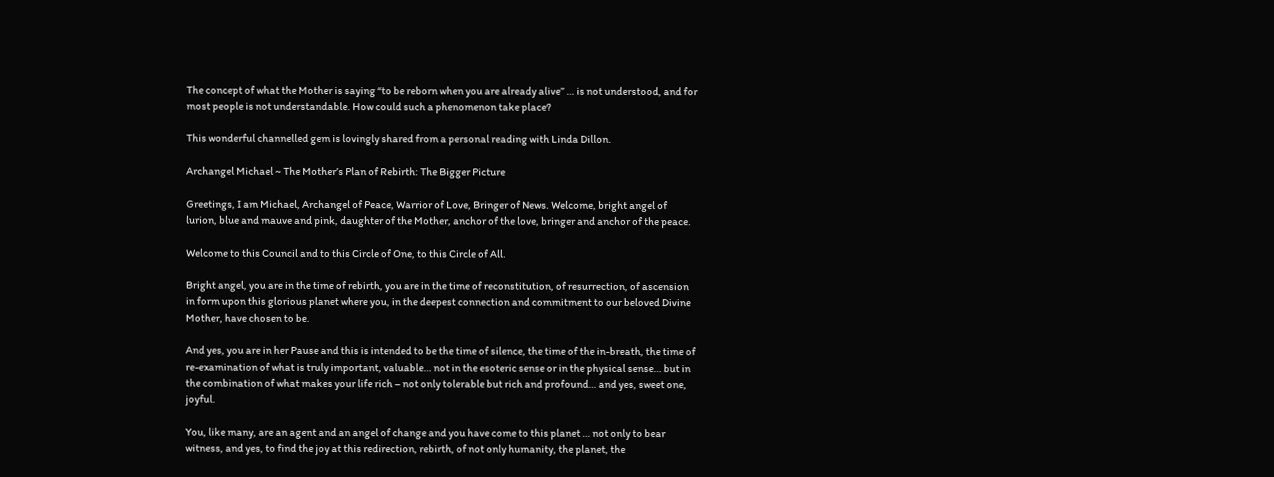The concept of what the Mother is saying “to be reborn when you are already alive” … is not understood, and for most people is not understandable. How could such a phenomenon take place?

This wonderful channelled gem is lovingly shared from a personal reading with Linda Dillon.

Archangel Michael ~ The Mother’s Plan of Rebirth: The Bigger Picture

Greetings, I am Michael, Archangel of Peace, Warrior of Love, Bringer of News. Welcome, bright angel of lurion, blue and mauve and pink, daughter of the Mother, anchor of the love, bringer and anchor of the peace.

Welcome to this Council and to this Circle of One, to this Circle of All.

Bright angel, you are in the time of rebirth, you are in the time of reconstitution, of resurrection, of ascension in form upon this glorious planet where you, in the deepest connection and commitment to our beloved Divine Mother, have chosen to be.

And yes, you are in her Pause and this is intended to be the time of silence, the time of the in-breath, the time of re-examination of what is truly important, valuable… not in the esoteric sense or in the physical sense… but in the combination of what makes your life rich – not only tolerable but rich and profound… and yes, sweet one, joyful.

You, like many, are an agent and an angel of change and you have come to this planet … not only to bear witness, and yes, to find the joy at this redirection, rebirth, of not only humanity, the planet, the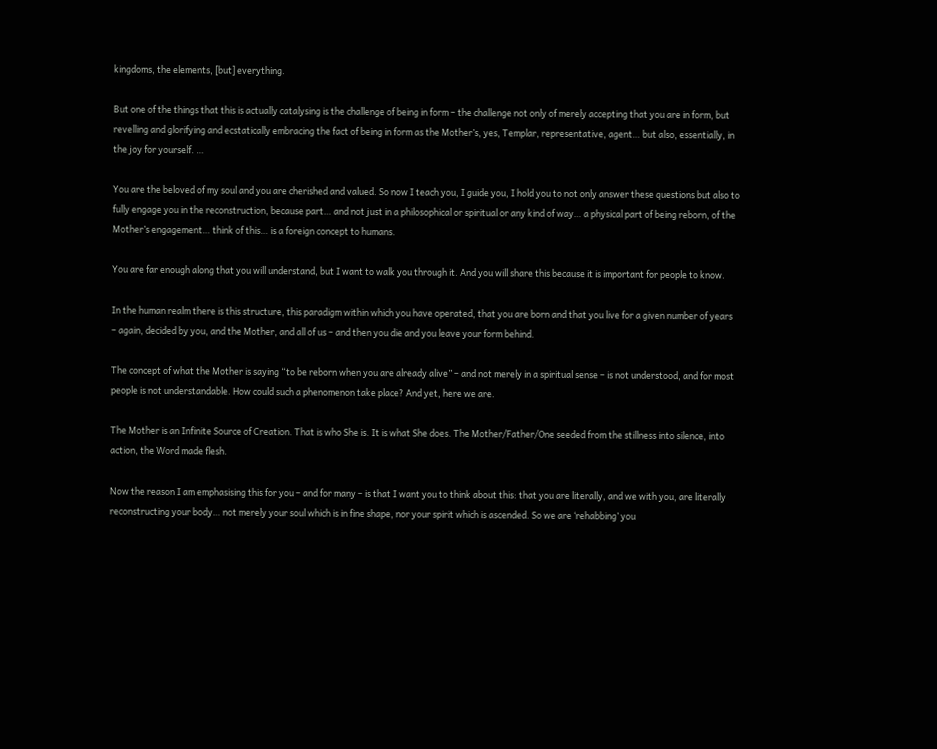kingdoms, the elements, [but] everything.

But one of the things that this is actually catalysing is the challenge of being in form – the challenge not only of merely accepting that you are in form, but revelling and glorifying and ecstatically embracing the fact of being in form as the Mother’s, yes, Templar, representative, agent… but also, essentially, in the joy for yourself. …

You are the beloved of my soul and you are cherished and valued. So now I teach you, I guide you, I hold you to not only answer these questions but also to fully engage you in the reconstruction, because part… and not just in a philosophical or spiritual or any kind of way… a physical part of being reborn, of the Mother’s engagement… think of this… is a foreign concept to humans.

You are far enough along that you will understand, but I want to walk you through it. And you will share this because it is important for people to know.

In the human realm there is this structure, this paradigm within which you have operated, that you are born and that you live for a given number of years – again, decided by you, and the Mother, and all of us – and then you die and you leave your form behind.

The concept of what the Mother is saying “to be reborn when you are already alive” – and not merely in a spiritual sense – is not understood, and for most people is not understandable. How could such a phenomenon take place? And yet, here we are.

The Mother is an Infinite Source of Creation. That is who She is. It is what She does. The Mother/Father/One seeded from the stillness into silence, into action, the Word made flesh.

Now the reason I am emphasising this for you – and for many – is that I want you to think about this: that you are literally, and we with you, are literally reconstructing your body… not merely your soul which is in fine shape, nor your spirit which is ascended. So we are ‘rehabbing’ you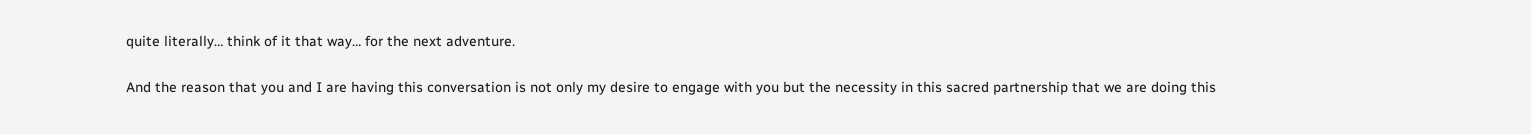quite literally… think of it that way… for the next adventure.

And the reason that you and I are having this conversation is not only my desire to engage with you but the necessity in this sacred partnership that we are doing this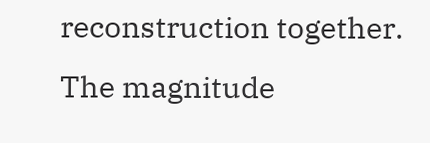reconstruction together. The magnitude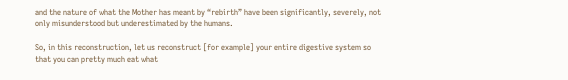and the nature of what the Mother has meant by “rebirth” have been significantly, severely, not only misunderstood but underestimated by the humans.

So, in this reconstruction, let us reconstruct [for example] your entire digestive system so that you can pretty much eat what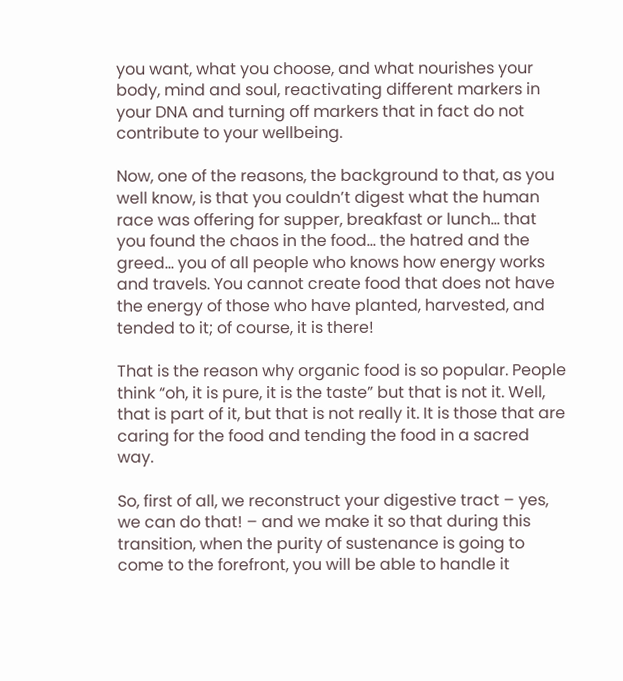you want, what you choose, and what nourishes your body, mind and soul, reactivating different markers in your DNA and turning off markers that in fact do not contribute to your wellbeing.

Now, one of the reasons, the background to that, as you well know, is that you couldn’t digest what the human race was offering for supper, breakfast or lunch… that you found the chaos in the food… the hatred and the greed… you of all people who knows how energy works and travels. You cannot create food that does not have the energy of those who have planted, harvested, and tended to it; of course, it is there!

That is the reason why organic food is so popular. People think “oh, it is pure, it is the taste” but that is not it. Well, that is part of it, but that is not really it. It is those that are caring for the food and tending the food in a sacred way.

So, first of all, we reconstruct your digestive tract – yes, we can do that! – and we make it so that during this transition, when the purity of sustenance is going to come to the forefront, you will be able to handle it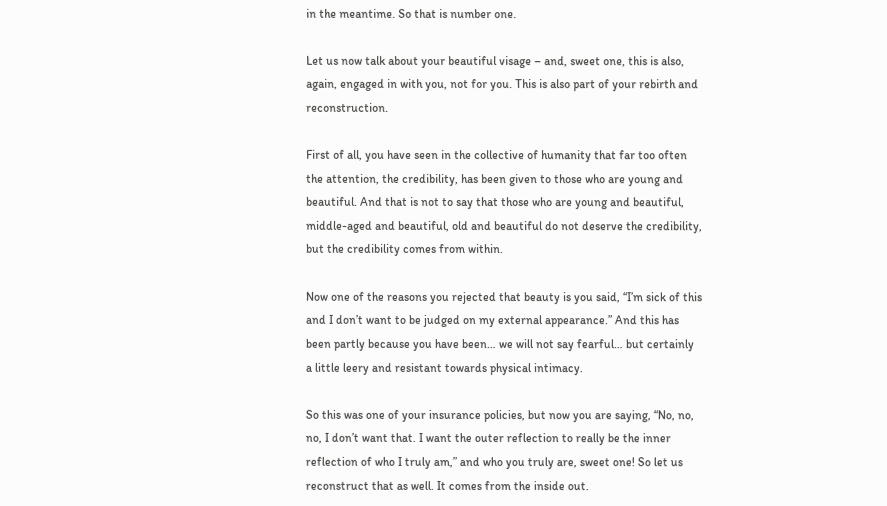in the meantime. So that is number one.

Let us now talk about your beautiful visage – and, sweet one, this is also, again, engaged in with you, not for you. This is also part of your rebirth and reconstruction.

First of all, you have seen in the collective of humanity that far too often the attention, the credibility, has been given to those who are young and beautiful. And that is not to say that those who are young and beautiful, middle-aged and beautiful, old and beautiful do not deserve the credibility, but the credibility comes from within.

Now one of the reasons you rejected that beauty is you said, “I’m sick of this and I don’t want to be judged on my external appearance.” And this has been partly because you have been… we will not say fearful… but certainly a little leery and resistant towards physical intimacy.

So this was one of your insurance policies, but now you are saying, “No, no, no, I don’t want that. I want the outer reflection to really be the inner reflection of who I truly am,” and who you truly are, sweet one! So let us reconstruct that as well. It comes from the inside out.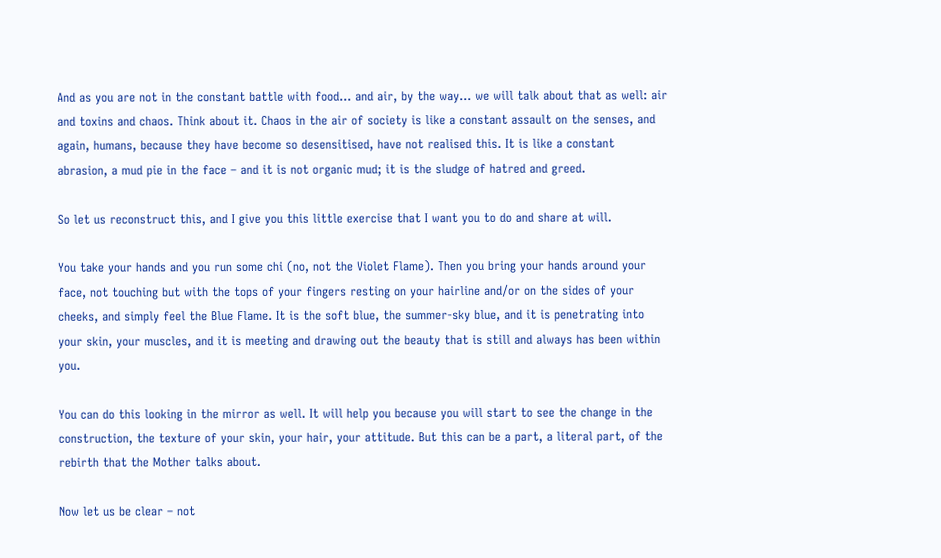And as you are not in the constant battle with food… and air, by the way… we will talk about that as well: air and toxins and chaos. Think about it. Chaos in the air of society is like a constant assault on the senses, and again, humans, because they have become so desensitised, have not realised this. It is like a constant abrasion, a mud pie in the face – and it is not organic mud; it is the sludge of hatred and greed.

So let us reconstruct this, and I give you this little exercise that I want you to do and share at will.

You take your hands and you run some chi (no, not the Violet Flame). Then you bring your hands around your face, not touching but with the tops of your fingers resting on your hairline and/or on the sides of your cheeks, and simply feel the Blue Flame. It is the soft blue, the summer-sky blue, and it is penetrating into your skin, your muscles, and it is meeting and drawing out the beauty that is still and always has been within you.

You can do this looking in the mirror as well. It will help you because you will start to see the change in the construction, the texture of your skin, your hair, your attitude. But this can be a part, a literal part, of the rebirth that the Mother talks about.

Now let us be clear – not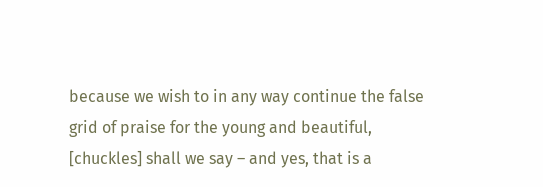because we wish to in any way continue the false grid of praise for the young and beautiful, [chuckles] shall we say – and yes, that is a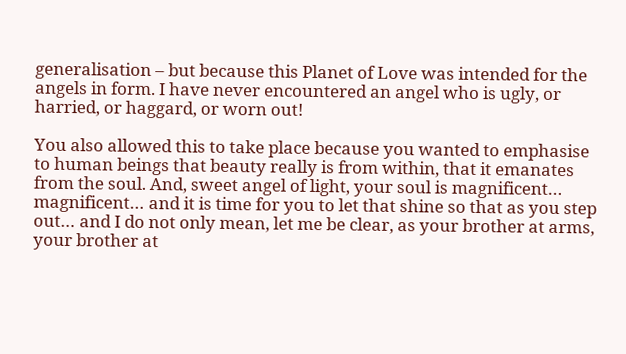generalisation – but because this Planet of Love was intended for the angels in form. I have never encountered an angel who is ugly, or harried, or haggard, or worn out!

You also allowed this to take place because you wanted to emphasise to human beings that beauty really is from within, that it emanates from the soul. And, sweet angel of light, your soul is magnificent… magnificent… and it is time for you to let that shine so that as you step out… and I do not only mean, let me be clear, as your brother at arms, your brother at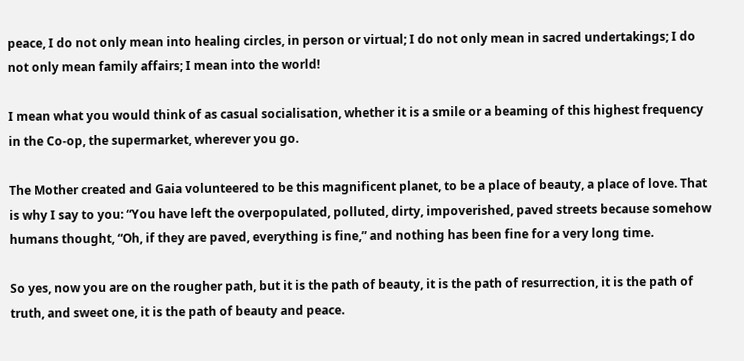peace, I do not only mean into healing circles, in person or virtual; I do not only mean in sacred undertakings; I do not only mean family affairs; I mean into the world!

I mean what you would think of as casual socialisation, whether it is a smile or a beaming of this highest frequency in the Co-op, the supermarket, wherever you go.

The Mother created and Gaia volunteered to be this magnificent planet, to be a place of beauty, a place of love. That is why I say to you: “You have left the overpopulated, polluted, dirty, impoverished, paved streets because somehow humans thought, “Oh, if they are paved, everything is fine,” and nothing has been fine for a very long time.

So yes, now you are on the rougher path, but it is the path of beauty, it is the path of resurrection, it is the path of truth, and sweet one, it is the path of beauty and peace.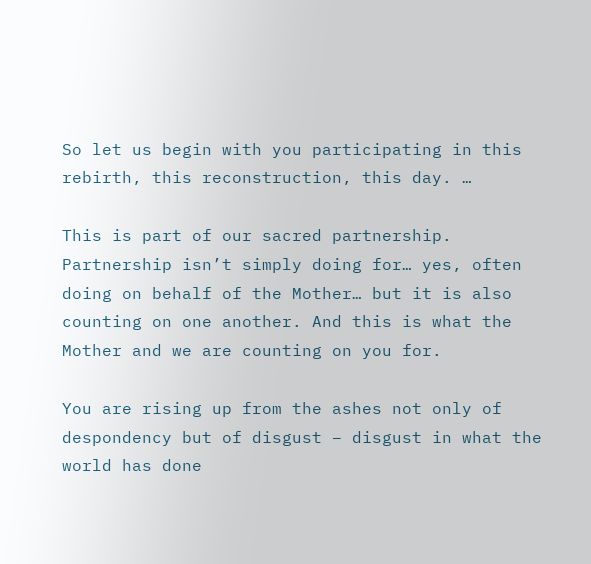So let us begin with you participating in this rebirth, this reconstruction, this day. …

This is part of our sacred partnership. Partnership isn’t simply doing for… yes, often doing on behalf of the Mother… but it is also counting on one another. And this is what the Mother and we are counting on you for.

You are rising up from the ashes not only of despondency but of disgust – disgust in what the world has done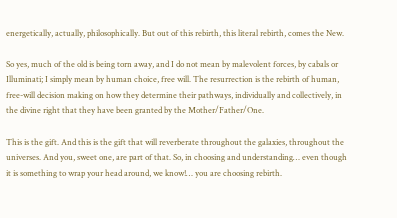energetically, actually, philosophically. But out of this rebirth, this literal rebirth, comes the New.

So yes, much of the old is being torn away, and I do not mean by malevolent forces, by cabals or Illuminati; I simply mean by human choice, free will. The resurrection is the rebirth of human, free-will decision making on how they determine their pathways, individually and collectively, in the divine right that they have been granted by the Mother/Father/One.

This is the gift. And this is the gift that will reverberate throughout the galaxies, throughout the universes. And you, sweet one, are part of that. So, in choosing and understanding… even though it is something to wrap your head around, we know!… you are choosing rebirth.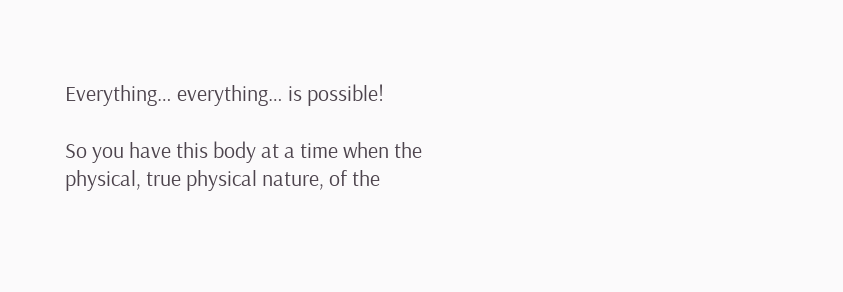Everything… everything… is possible!

So you have this body at a time when the physical, true physical nature, of the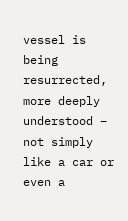vessel is being resurrected, more deeply understood – not simply like a car or even a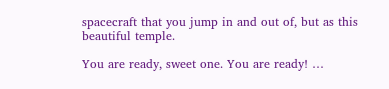spacecraft that you jump in and out of, but as this beautiful temple.

You are ready, sweet one. You are ready! …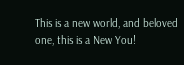This is a new world, and beloved one, this is a New You!